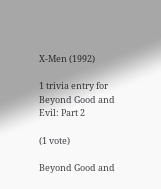X-Men (1992)

1 trivia entry for Beyond Good and Evil: Part 2

(1 vote)

Beyond Good and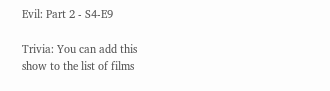Evil: Part 2 - S4-E9

Trivia: You can add this show to the list of films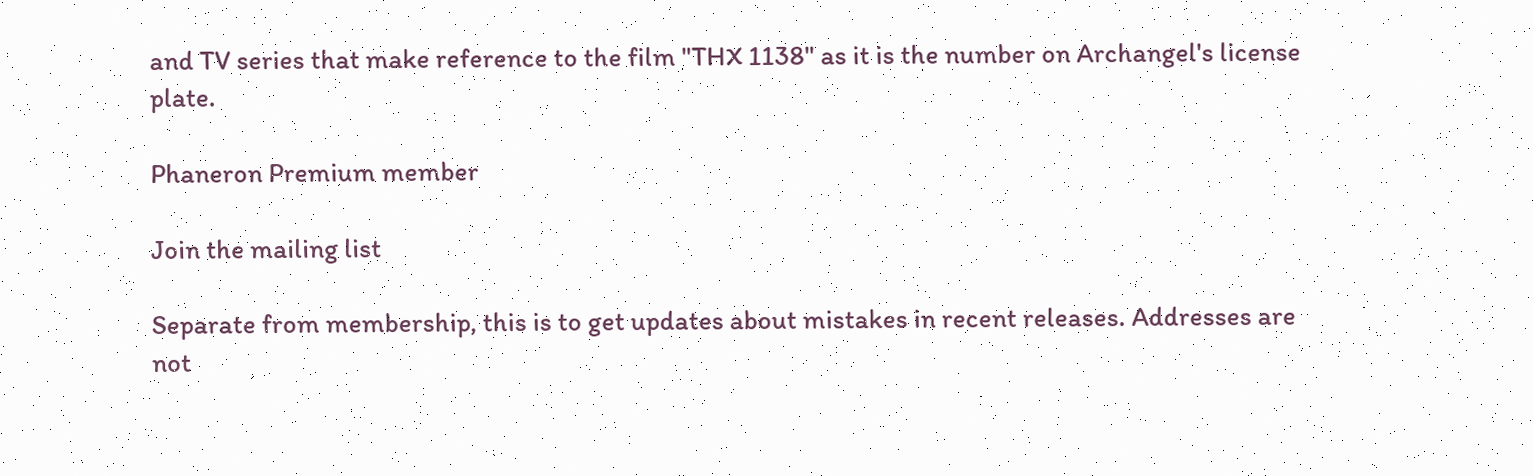and TV series that make reference to the film "THX 1138" as it is the number on Archangel's license plate.

Phaneron Premium member

Join the mailing list

Separate from membership, this is to get updates about mistakes in recent releases. Addresses are not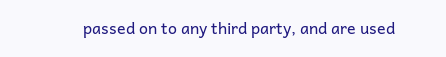passed on to any third party, and are used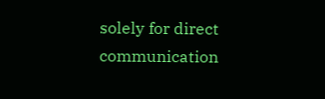solely for direct communication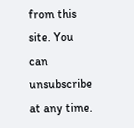from this site. You can unsubscribe at any time.